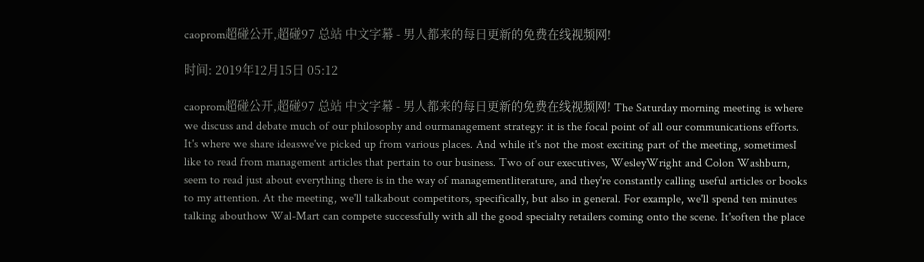caoprom超碰公开,超碰97 总站 中文字幕 - 男人都来的每日更新的免费在线视频网!

时间: 2019年12月15日 05:12

caoprom超碰公开,超碰97 总站 中文字幕 - 男人都来的每日更新的免费在线视频网! The Saturday morning meeting is where we discuss and debate much of our philosophy and ourmanagement strategy: it is the focal point of all our communications efforts. It's where we share ideaswe've picked up from various places. And while it's not the most exciting part of the meeting, sometimesI like to read from management articles that pertain to our business. Two of our executives, WesleyWright and Colon Washburn, seem to read just about everything there is in the way of managementliterature, and they're constantly calling useful articles or books to my attention. At the meeting, we'll talkabout competitors, specifically, but also in general. For example, we'll spend ten minutes talking abouthow Wal-Mart can compete successfully with all the good specialty retailers coming onto the scene. It'soften the place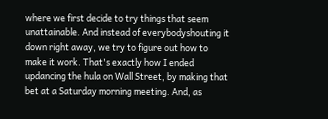where we first decide to try things that seem unattainable. And instead of everybodyshouting it down right away, we try to figure out how to make it work. That's exactly how I ended updancing the hula on Wall Street, by making that bet at a Saturday morning meeting. And, as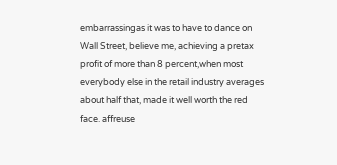embarrassingas it was to have to dance on Wall Street, believe me, achieving a pretax profit of more than 8 percent,when most everybody else in the retail industry averages about half that, made it well worth the red face. affreuse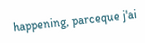happening, parceque j'ai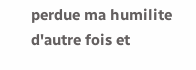perdue ma humilite d'autre fois et